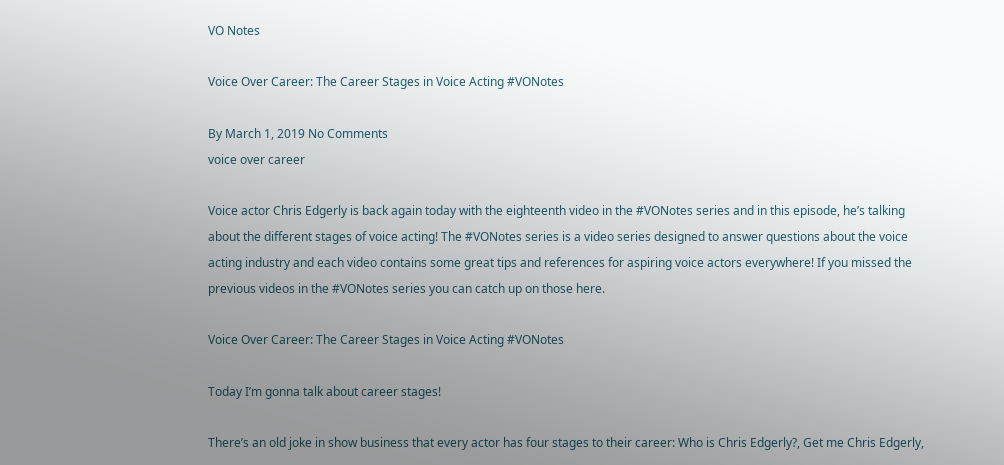VO Notes

Voice Over Career: The Career Stages in Voice Acting #VONotes

By March 1, 2019 No Comments
voice over career

Voice actor Chris Edgerly is back again today with the eighteenth video in the #VONotes series and in this episode, he’s talking about the different stages of voice acting! The #VONotes series is a video series designed to answer questions about the voice acting industry and each video contains some great tips and references for aspiring voice actors everywhere! If you missed the previous videos in the #VONotes series you can catch up on those here.

Voice Over Career: The Career Stages in Voice Acting #VONotes

Today I’m gonna talk about career stages!

There’s an old joke in show business that every actor has four stages to their career: Who is Chris Edgerly?, Get me Chris Edgerly,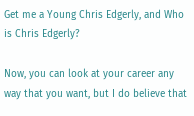Get me a Young Chris Edgerly, and Who is Chris Edgerly?

Now, you can look at your career any way that you want, but I do believe that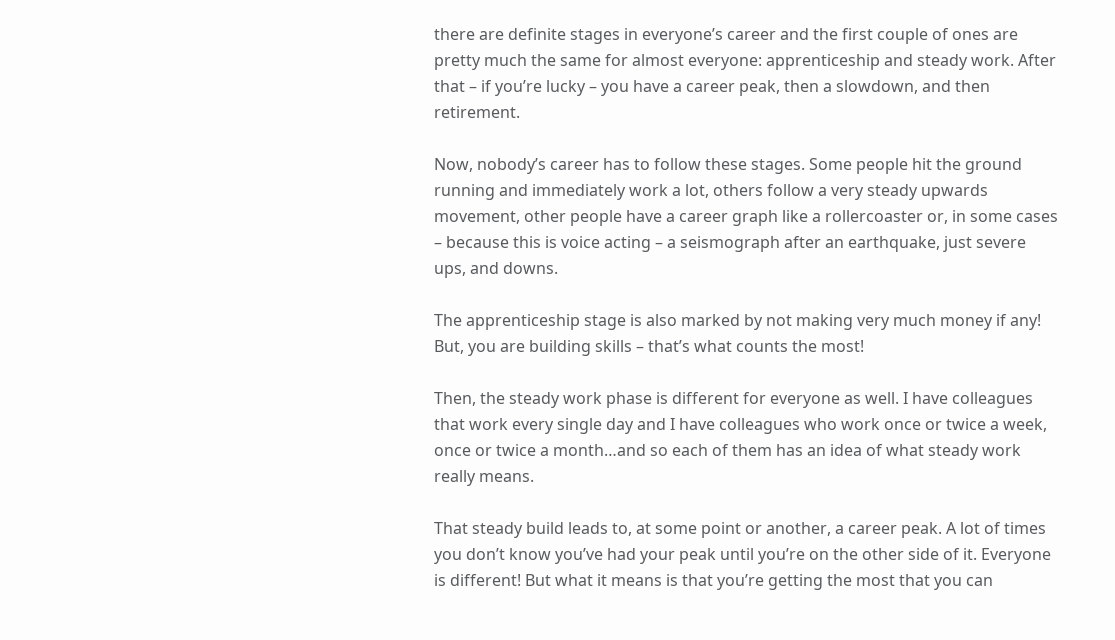there are definite stages in everyone’s career and the first couple of ones are pretty much the same for almost everyone: apprenticeship and steady work. After that – if you’re lucky – you have a career peak, then a slowdown, and then retirement.

Now, nobody’s career has to follow these stages. Some people hit the ground running and immediately work a lot, others follow a very steady upwards movement, other people have a career graph like a rollercoaster or, in some cases – because this is voice acting – a seismograph after an earthquake, just severe ups, and downs.

The apprenticeship stage is also marked by not making very much money if any! But, you are building skills – that’s what counts the most!

Then, the steady work phase is different for everyone as well. I have colleagues that work every single day and I have colleagues who work once or twice a week, once or twice a month…and so each of them has an idea of what steady work really means.

That steady build leads to, at some point or another, a career peak. A lot of times you don’t know you’ve had your peak until you’re on the other side of it. Everyone is different! But what it means is that you’re getting the most that you can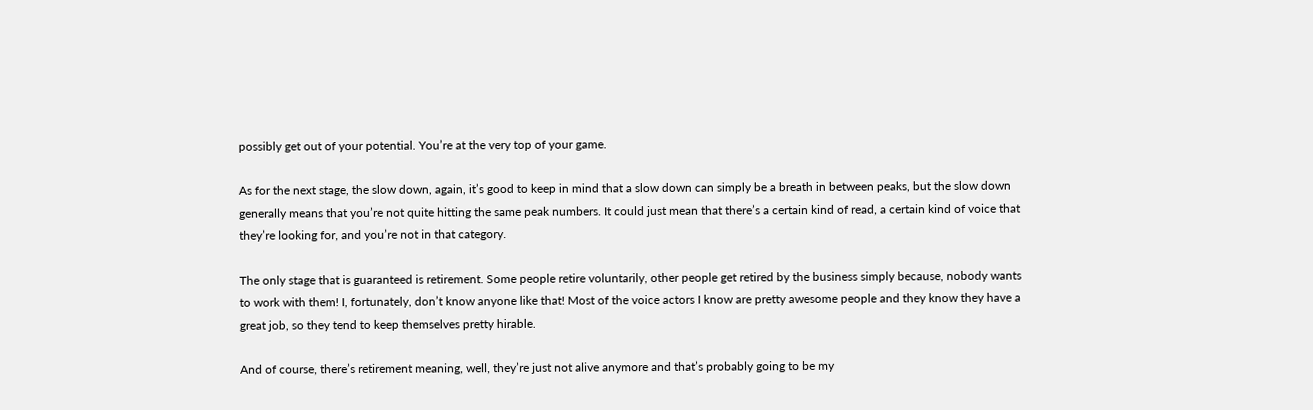possibly get out of your potential. You’re at the very top of your game.

As for the next stage, the slow down, again, it’s good to keep in mind that a slow down can simply be a breath in between peaks, but the slow down generally means that you’re not quite hitting the same peak numbers. It could just mean that there’s a certain kind of read, a certain kind of voice that they’re looking for, and you’re not in that category.

The only stage that is guaranteed is retirement. Some people retire voluntarily, other people get retired by the business simply because, nobody wants to work with them! I, fortunately, don’t know anyone like that! Most of the voice actors I know are pretty awesome people and they know they have a great job, so they tend to keep themselves pretty hirable.

And of course, there’s retirement meaning, well, they’re just not alive anymore and that’s probably going to be my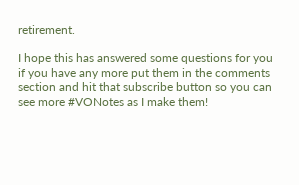retirement.

I hope this has answered some questions for you if you have any more put them in the comments section and hit that subscribe button so you can see more #VONotes as I make them!